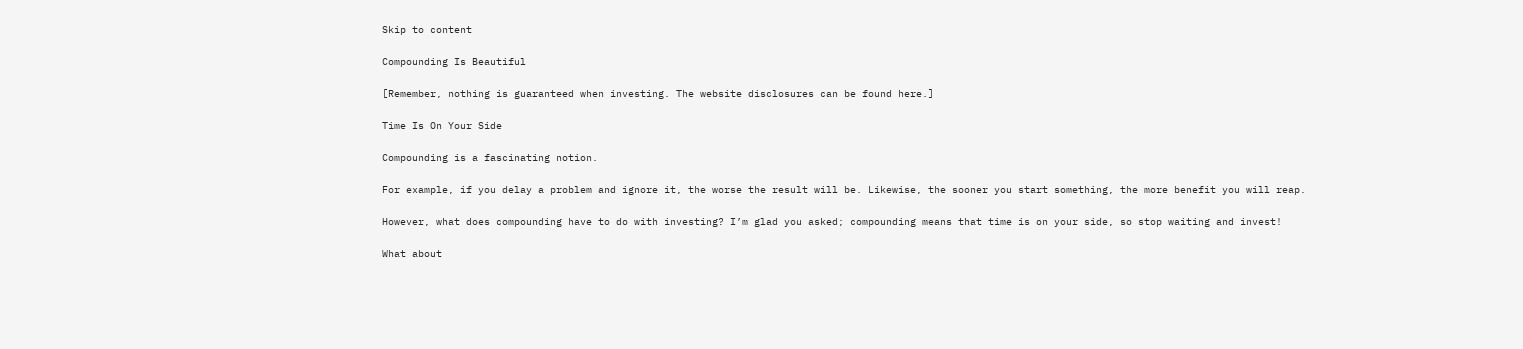Skip to content

Compounding Is Beautiful

[Remember, nothing is guaranteed when investing. The website disclosures can be found here.]

Time Is On Your Side

Compounding is a fascinating notion.

For example, if you delay a problem and ignore it, the worse the result will be. Likewise, the sooner you start something, the more benefit you will reap.

However, what does compounding have to do with investing? I’m glad you asked; compounding means that time is on your side, so stop waiting and invest!

What about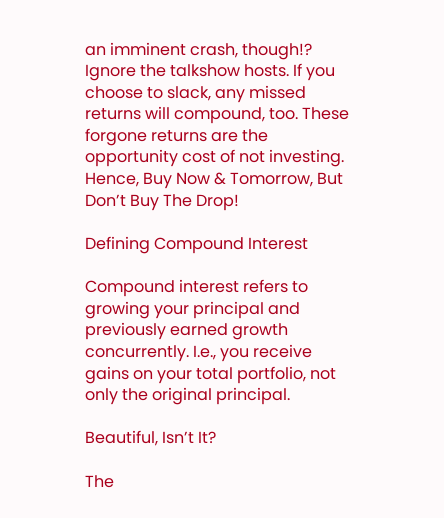an imminent crash, though!? Ignore the talkshow hosts. If you choose to slack, any missed returns will compound, too. These forgone returns are the opportunity cost of not investing. Hence, Buy Now & Tomorrow, But Don’t Buy The Drop!

Defining Compound Interest

Compound interest refers to growing your principal and previously earned growth concurrently. I.e., you receive gains on your total portfolio, not only the original principal.

Beautiful, Isn’t It?

The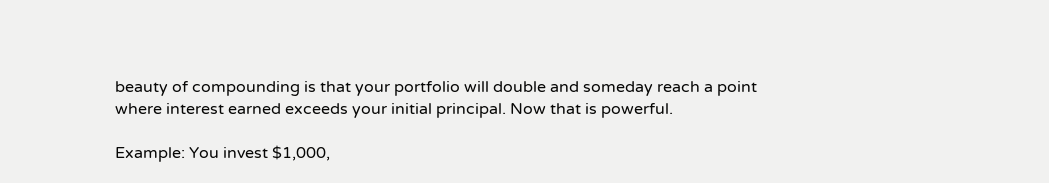beauty of compounding is that your portfolio will double and someday reach a point where interest earned exceeds your initial principal. Now that is powerful.

Example: You invest $1,000,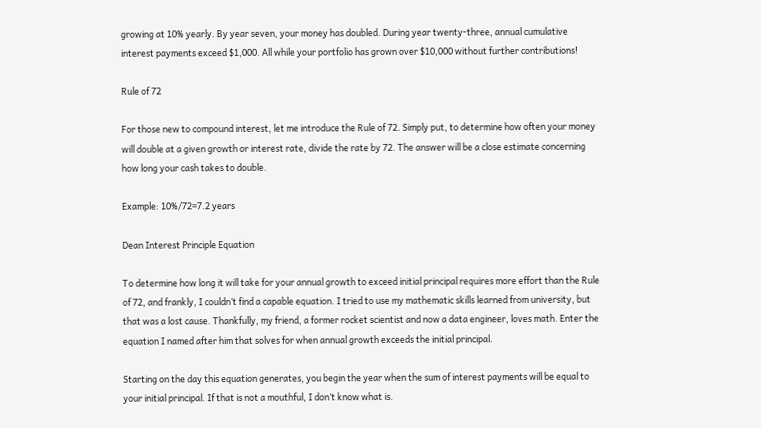growing at 10% yearly. By year seven, your money has doubled. During year twenty-three, annual cumulative interest payments exceed $1,000. All while your portfolio has grown over $10,000 without further contributions!

Rule of 72

For those new to compound interest, let me introduce the Rule of 72. Simply put, to determine how often your money will double at a given growth or interest rate, divide the rate by 72. The answer will be a close estimate concerning how long your cash takes to double.

Example: 10%/72=7.2 years

Dean Interest Principle Equation

To determine how long it will take for your annual growth to exceed initial principal requires more effort than the Rule of 72, and frankly, I couldn’t find a capable equation. I tried to use my mathematic skills learned from university, but that was a lost cause. Thankfully, my friend, a former rocket scientist and now a data engineer, loves math. Enter the equation I named after him that solves for when annual growth exceeds the initial principal.

Starting on the day this equation generates, you begin the year when the sum of interest payments will be equal to your initial principal. If that is not a mouthful, I don’t know what is.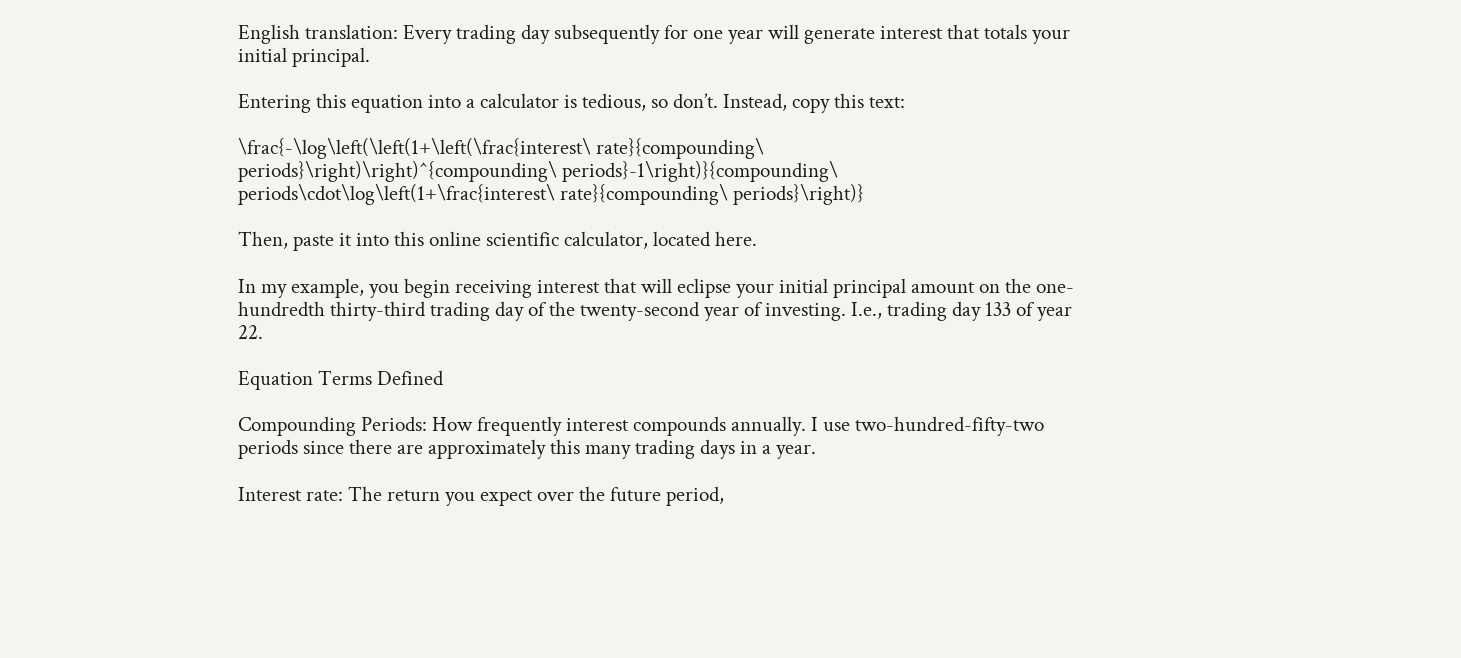English translation: Every trading day subsequently for one year will generate interest that totals your initial principal.

Entering this equation into a calculator is tedious, so don’t. Instead, copy this text:

\frac{-\log\left(\left(1+\left(\frac{interest\ rate}{compounding\ periods}\right)\right)^{compounding\ periods}-1\right)}{compounding\ periods\cdot\log\left(1+\frac{interest\ rate}{compounding\ periods}\right)}

Then, paste it into this online scientific calculator, located here.

In my example, you begin receiving interest that will eclipse your initial principal amount on the one-hundredth thirty-third trading day of the twenty-second year of investing. I.e., trading day 133 of year 22.

Equation Terms Defined

Compounding Periods: How frequently interest compounds annually. I use two-hundred-fifty-two periods since there are approximately this many trading days in a year.

Interest rate: The return you expect over the future period,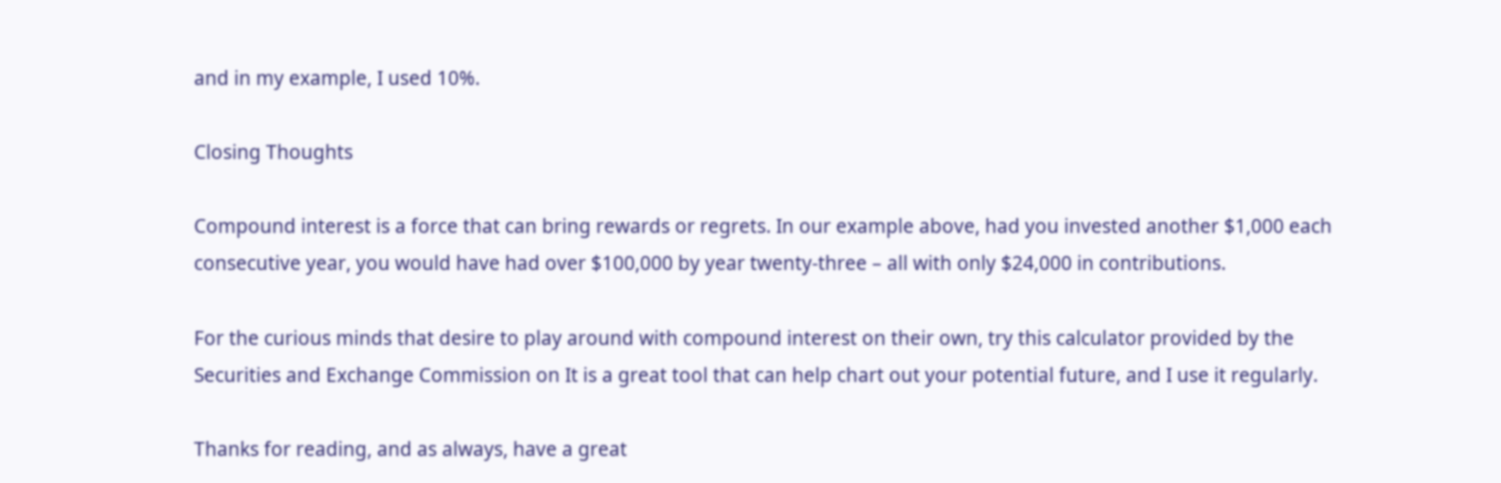and in my example, I used 10%.

Closing Thoughts

Compound interest is a force that can bring rewards or regrets. In our example above, had you invested another $1,000 each consecutive year, you would have had over $100,000 by year twenty-three – all with only $24,000 in contributions.

For the curious minds that desire to play around with compound interest on their own, try this calculator provided by the Securities and Exchange Commission on It is a great tool that can help chart out your potential future, and I use it regularly.

Thanks for reading, and as always, have a great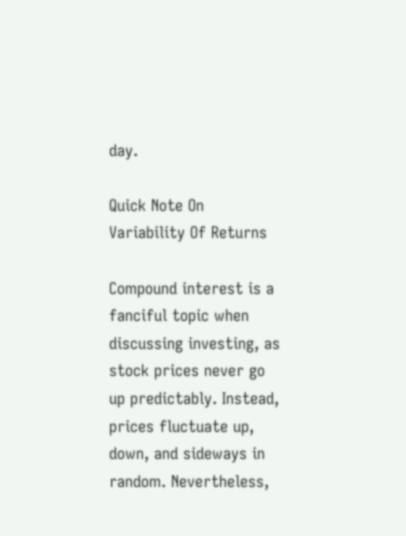day.

Quick Note On Variability Of Returns

Compound interest is a fanciful topic when discussing investing, as stock prices never go up predictably. Instead, prices fluctuate up, down, and sideways in random. Nevertheless,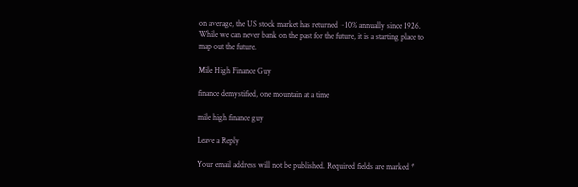on average, the US stock market has returned ~10% annually since 1926. While we can never bank on the past for the future, it is a starting place to map out the future.

Mile High Finance Guy

finance demystified, one mountain at a time

mile high finance guy

Leave a Reply

Your email address will not be published. Required fields are marked *